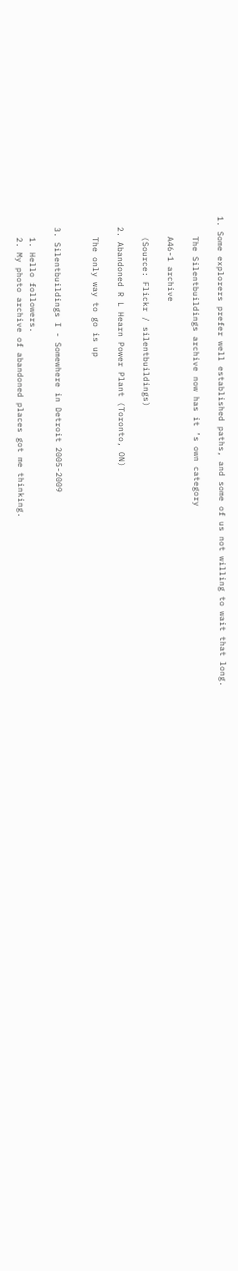1. Some explorers prefer well established paths, and some of us not willing to wait that long.

    The Silentbuildings archive now has it ’s own category

    A46-1 archive

    (Source: Flickr / silentbuildings)

  2. Abandoned R L Hearn Power Plant (Toronto, ON)

    The only way to go is up


  3. Silentbuildings I - Somewhere in Detroit 2005-2009

    1. Hello followers.
    2. My photo archive of abandoned places got me thinking.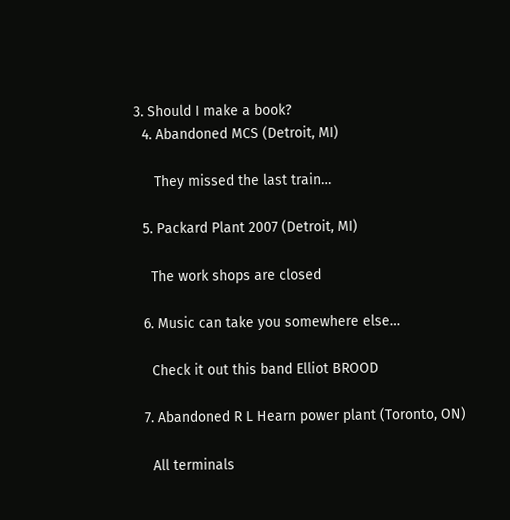3. Should I make a book?
  4. Abandoned MCS (Detroit, MI)

     They missed the last train…

  5. Packard Plant 2007 (Detroit, MI)

    The work shops are closed

  6. Music can take you somewhere else…

    Check it out this band Elliot BROOD

  7. Abandoned R L Hearn power plant (Toronto, ON)

    All terminals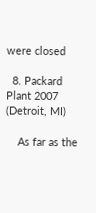were closed

  8. Packard Plant 2007 (Detroit, MI)

    As far as the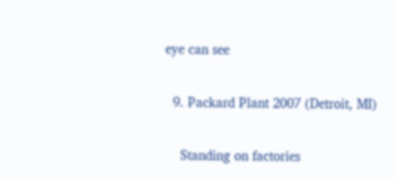eye can see

  9. Packard Plant 2007 (Detroit, MI)

    Standing on factories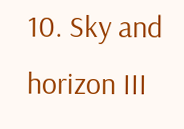10. Sky and horizon III